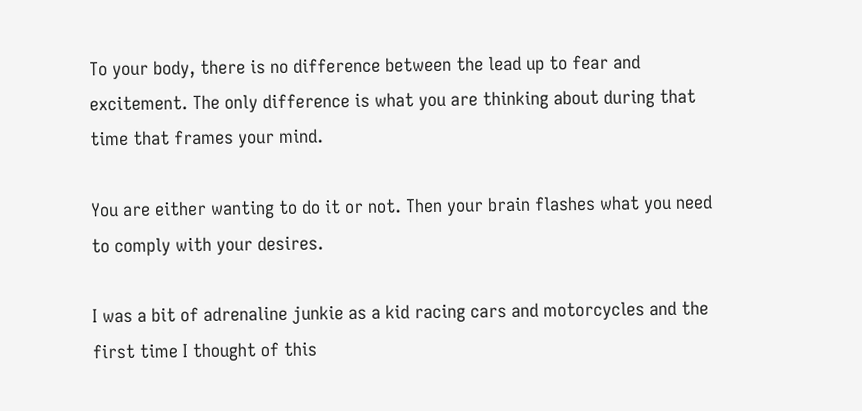To your body, there is no difference between the lead up to fear and excitement. The only difference is what you are thinking about during that time that frames your mind.

You are either wanting to do it or not. Then your brain flashes what you need to comply with your desires.

I was a bit of adrenaline junkie as a kid racing cars and motorcycles and the first time I thought of this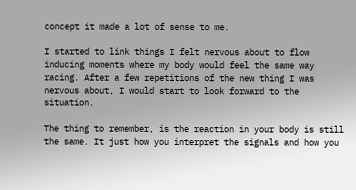concept it made a lot of sense to me.

I started to link things I felt nervous about to flow inducing moments where my body would feel the same way racing. After a few repetitions of the new thing I was nervous about, I would start to look forward to the situation.

The thing to remember, is the reaction in your body is still the same. It just how you interpret the signals and how you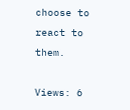choose to react to them.

Views: 6